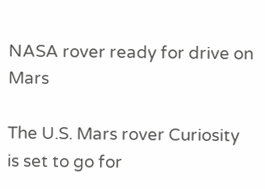NASA rover ready for drive on Mars

The U.S. Mars rover Curiosity is set to go for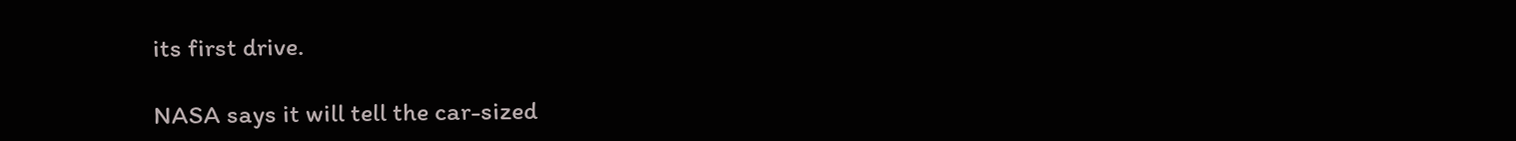its first drive.

NASA says it will tell the car-sized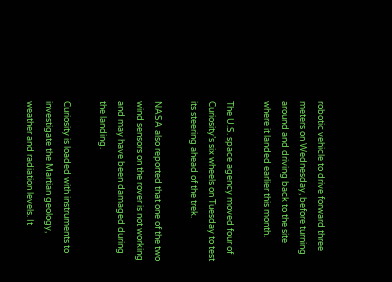robotic vehicle to drive forward three meters on Wednesday, before turning around and driving back to the site where it landed earlier this month.

The U.S. space agency moved four of Curiosity’s six wheels on Tuesday to test its steering ahead of the trek.

NASA also reported that one of the two wind sensors on the rover is not working and may have been damaged during the landing.

Curiosity is loaded with instruments to investigate the Martian geology, weather and radiation levels. It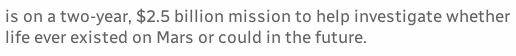is on a two-year, $2.5 billion mission to help investigate whether life ever existed on Mars or could in the future.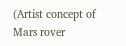(Artist concept of Mars rover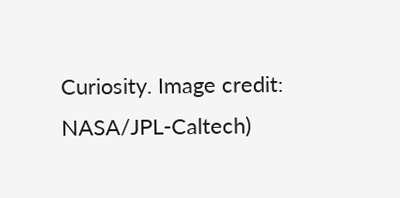Curiosity. Image credit: NASA/JPL-Caltech)